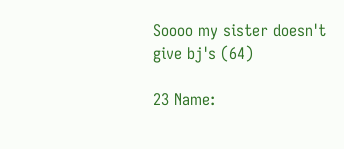Soooo my sister doesn't give bj's (64)

23 Name: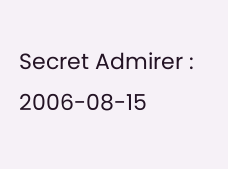Secret Admirer : 2006-08-15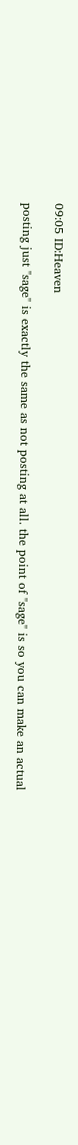09:05 ID:Heaven

posting just "sage" is exactly the same as not posting at all. the point of "sage" is so you can make an actual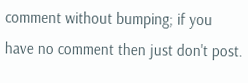comment without bumping; if you have no comment then just don't post.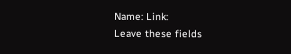Name: Link:
Leave these fields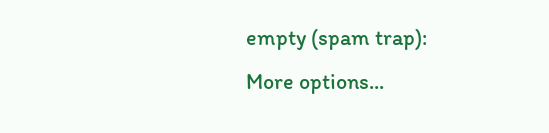empty (spam trap):
More options...